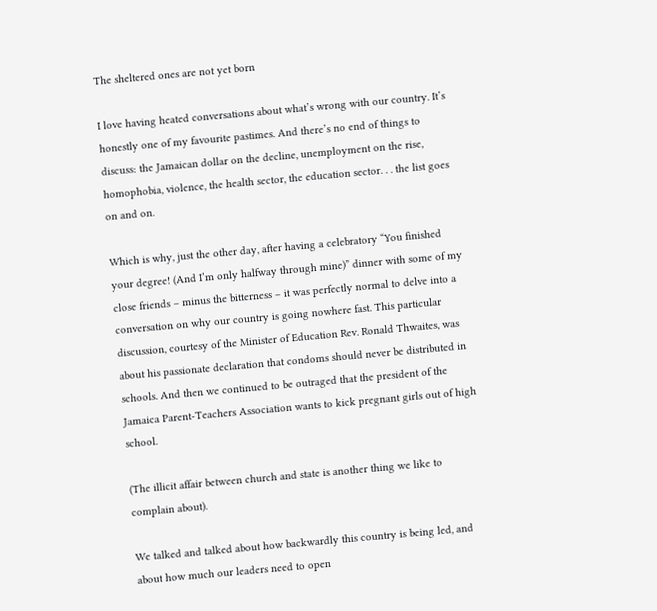The sheltered ones are not yet born

I love having heated conversations about what’s wrong with our country. It’s honestly one of my favourite pastimes. And there’s no end of things to discuss: the Jamaican dollar on the decline, unemployment on the rise, homophobia, violence, the health sector, the education sector. . . the list goes on and on.

Which is why, just the other day, after having a celebratory “You finished your degree! (And I’m only halfway through mine)” dinner with some of my close friends – minus the bitterness – it was perfectly normal to delve into a conversation on why our country is going nowhere fast. This particular discussion, courtesy of the Minister of Education Rev. Ronald Thwaites, was about his passionate declaration that condoms should never be distributed in schools. And then we continued to be outraged that the president of the Jamaica Parent-Teachers Association wants to kick pregnant girls out of high school.

(The illicit affair between church and state is another thing we like to complain about).

We talked and talked about how backwardly this country is being led, and about how much our leaders need to open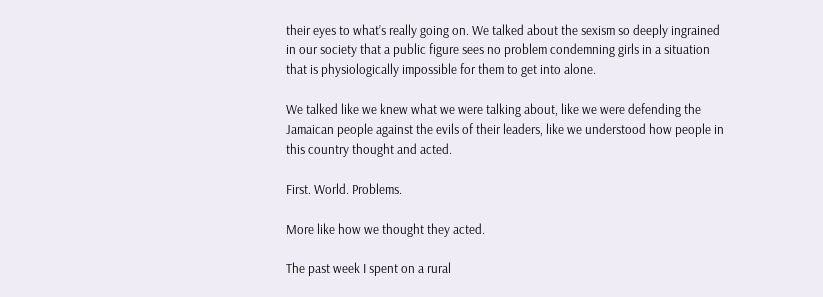their eyes to what’s really going on. We talked about the sexism so deeply ingrained in our society that a public figure sees no problem condemning girls in a situation that is physiologically impossible for them to get into alone.

We talked like we knew what we were talking about, like we were defending the Jamaican people against the evils of their leaders, like we understood how people in this country thought and acted.

First. World. Problems.

More like how we thought they acted.

The past week I spent on a rural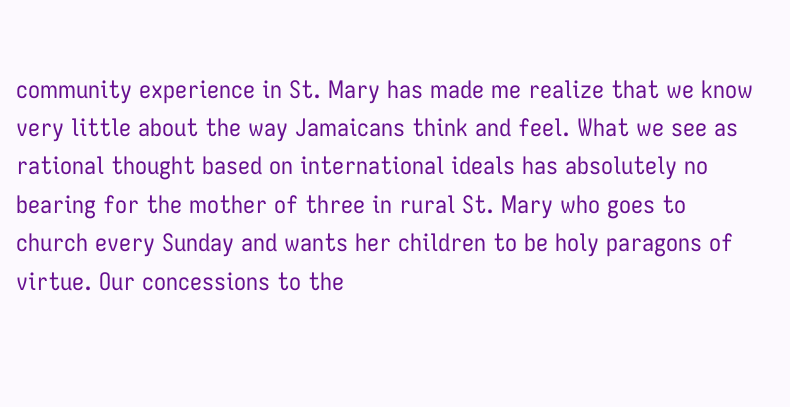community experience in St. Mary has made me realize that we know very little about the way Jamaicans think and feel. What we see as rational thought based on international ideals has absolutely no bearing for the mother of three in rural St. Mary who goes to church every Sunday and wants her children to be holy paragons of virtue. Our concessions to the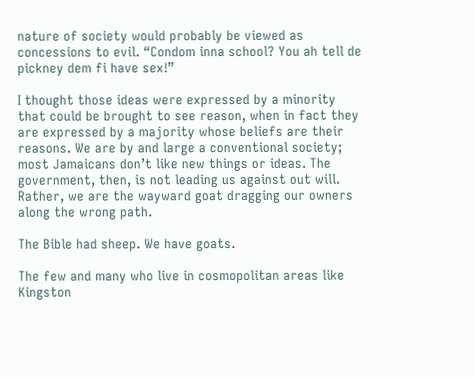nature of society would probably be viewed as concessions to evil. “Condom inna school? You ah tell de pickney dem fi have sex!”

I thought those ideas were expressed by a minority that could be brought to see reason, when in fact they are expressed by a majority whose beliefs are their reasons. We are by and large a conventional society; most Jamaicans don’t like new things or ideas. The government, then, is not leading us against out will. Rather, we are the wayward goat dragging our owners along the wrong path.

The Bible had sheep. We have goats.

The few and many who live in cosmopolitan areas like Kingston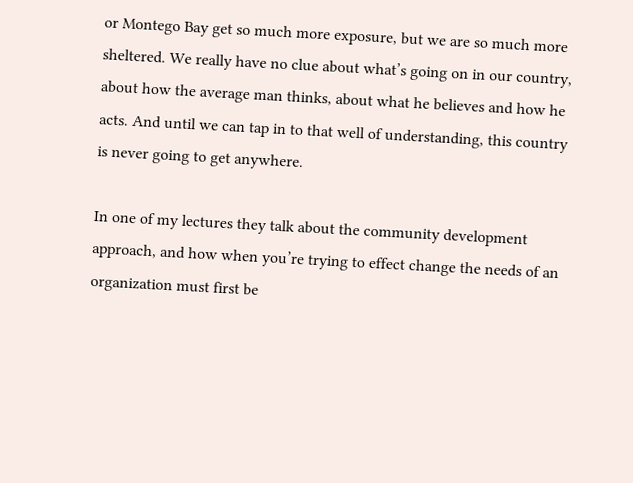or Montego Bay get so much more exposure, but we are so much more sheltered. We really have no clue about what’s going on in our country, about how the average man thinks, about what he believes and how he acts. And until we can tap in to that well of understanding, this country is never going to get anywhere.

In one of my lectures they talk about the community development approach, and how when you’re trying to effect change the needs of an organization must first be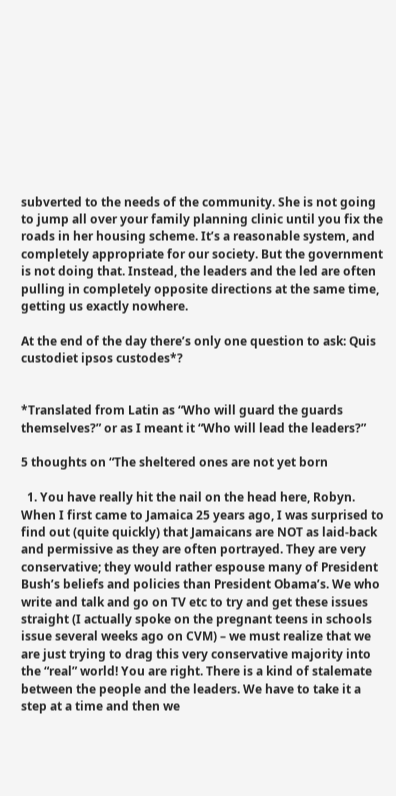subverted to the needs of the community. She is not going to jump all over your family planning clinic until you fix the roads in her housing scheme. It’s a reasonable system, and completely appropriate for our society. But the government is not doing that. Instead, the leaders and the led are often pulling in completely opposite directions at the same time, getting us exactly nowhere.

At the end of the day there’s only one question to ask: Quis custodiet ipsos custodes*?


*Translated from Latin as “Who will guard the guards themselves?” or as I meant it “Who will lead the leaders?”

5 thoughts on “The sheltered ones are not yet born

  1. You have really hit the nail on the head here, Robyn. When I first came to Jamaica 25 years ago, I was surprised to find out (quite quickly) that Jamaicans are NOT as laid-back and permissive as they are often portrayed. They are very conservative; they would rather espouse many of President Bush’s beliefs and policies than President Obama’s. We who write and talk and go on TV etc to try and get these issues straight (I actually spoke on the pregnant teens in schools issue several weeks ago on CVM) – we must realize that we are just trying to drag this very conservative majority into the “real” world! You are right. There is a kind of stalemate between the people and the leaders. We have to take it a step at a time and then we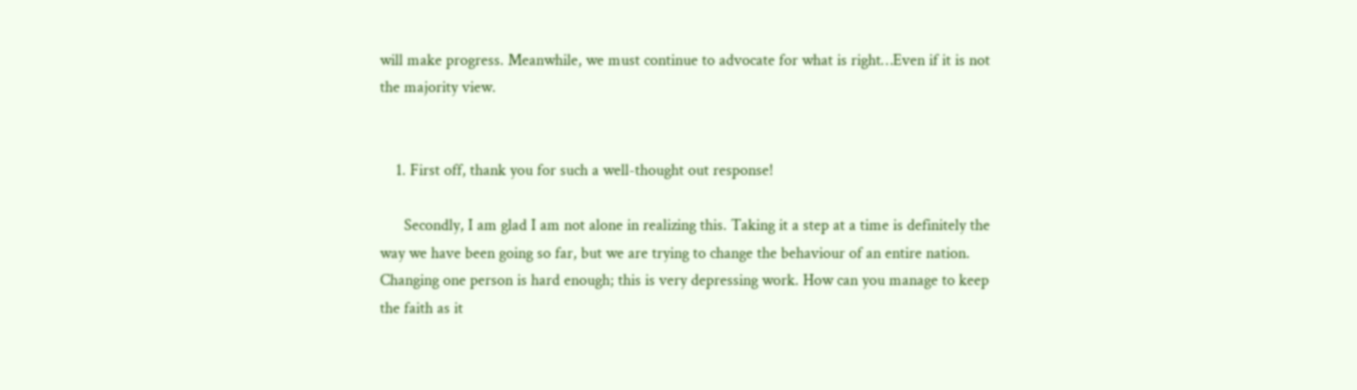will make progress. Meanwhile, we must continue to advocate for what is right…Even if it is not the majority view.


    1. First off, thank you for such a well-thought out response!

      Secondly, I am glad I am not alone in realizing this. Taking it a step at a time is definitely the way we have been going so far, but we are trying to change the behaviour of an entire nation. Changing one person is hard enough; this is very depressing work. How can you manage to keep the faith as it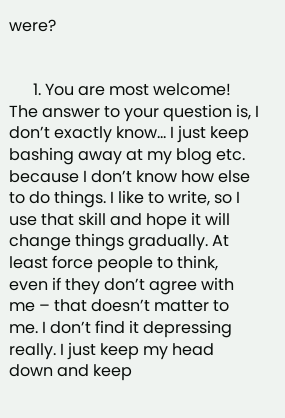were?


      1. You are most welcome! The answer to your question is, I don’t exactly know… I just keep bashing away at my blog etc. because I don’t know how else to do things. I like to write, so I use that skill and hope it will change things gradually. At least force people to think, even if they don’t agree with me – that doesn’t matter to me. I don’t find it depressing really. I just keep my head down and keep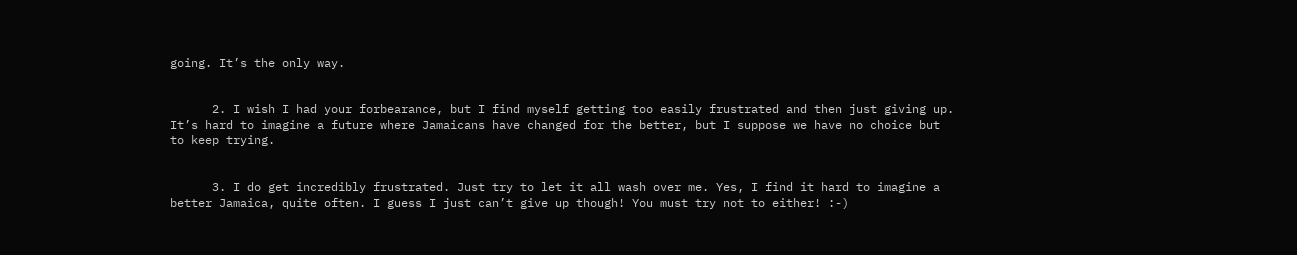going. It’s the only way.


      2. I wish I had your forbearance, but I find myself getting too easily frustrated and then just giving up. It’s hard to imagine a future where Jamaicans have changed for the better, but I suppose we have no choice but to keep trying.


      3. I do get incredibly frustrated. Just try to let it all wash over me. Yes, I find it hard to imagine a better Jamaica, quite often. I guess I just can’t give up though! You must try not to either! :-)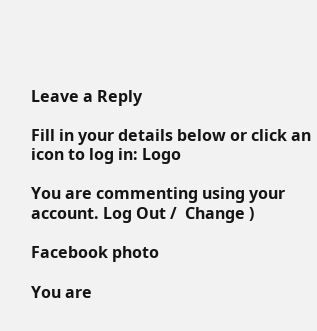Leave a Reply

Fill in your details below or click an icon to log in: Logo

You are commenting using your account. Log Out /  Change )

Facebook photo

You are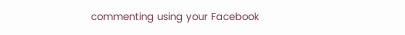commenting using your Facebook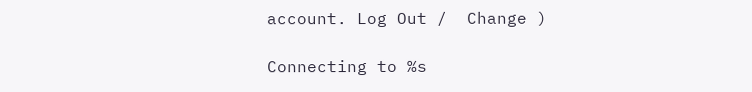account. Log Out /  Change )

Connecting to %s